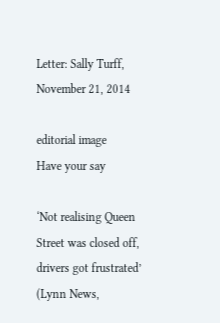Letter: Sally Turff, November 21, 2014

editorial image
Have your say

‘Not realising Queen Street was closed off, drivers got frustrated’ (Lynn News,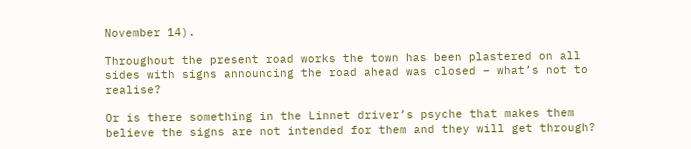November 14).

Throughout the present road works the town has been plastered on all sides with signs announcing the road ahead was closed – what’s not to realise?

Or is there something in the Linnet driver’s psyche that makes them believe the signs are not intended for them and they will get through?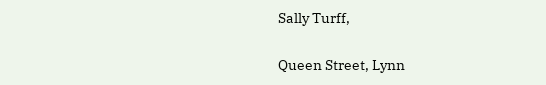Sally Turff,

Queen Street, Lynn